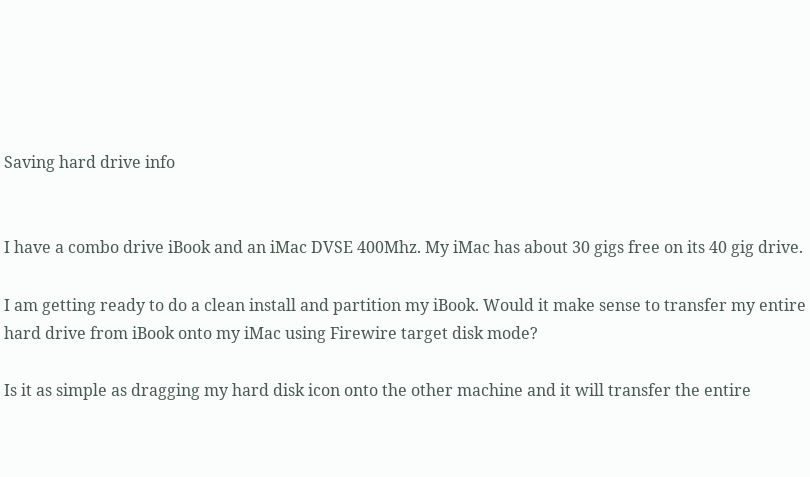Saving hard drive info


I have a combo drive iBook and an iMac DVSE 400Mhz. My iMac has about 30 gigs free on its 40 gig drive.

I am getting ready to do a clean install and partition my iBook. Would it make sense to transfer my entire hard drive from iBook onto my iMac using Firewire target disk mode?

Is it as simple as dragging my hard disk icon onto the other machine and it will transfer the entire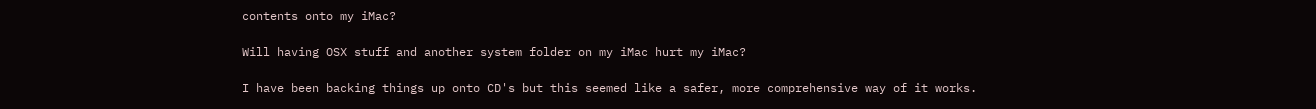contents onto my iMac?

Will having OSX stuff and another system folder on my iMac hurt my iMac?

I have been backing things up onto CD's but this seemed like a safer, more comprehensive way of it works.